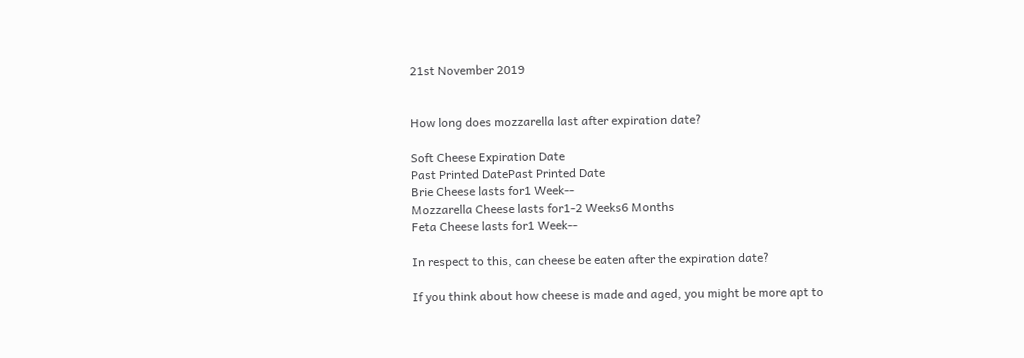21st November 2019


How long does mozzarella last after expiration date?

Soft Cheese Expiration Date
Past Printed DatePast Printed Date
Brie Cheese lasts for1 Week--
Mozzarella Cheese lasts for1-2 Weeks6 Months
Feta Cheese lasts for1 Week--

In respect to this, can cheese be eaten after the expiration date?

If you think about how cheese is made and aged, you might be more apt to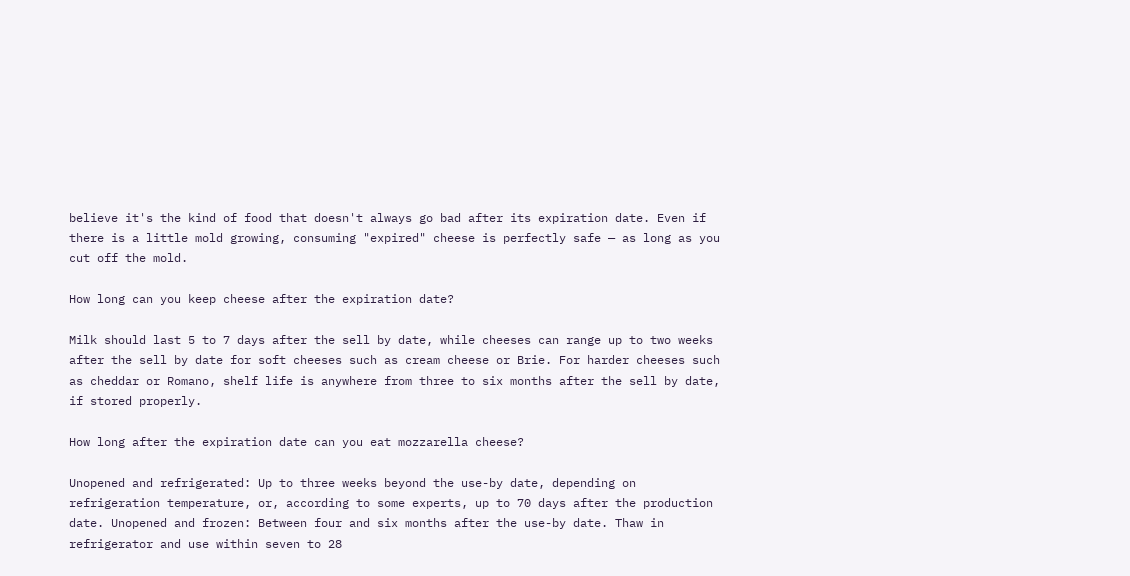believe it's the kind of food that doesn't always go bad after its expiration date. Even if there is a little mold growing, consuming "expired" cheese is perfectly safe — as long as you cut off the mold.

How long can you keep cheese after the expiration date?

Milk should last 5 to 7 days after the sell by date, while cheeses can range up to two weeks after the sell by date for soft cheeses such as cream cheese or Brie. For harder cheeses such as cheddar or Romano, shelf life is anywhere from three to six months after the sell by date, if stored properly.

How long after the expiration date can you eat mozzarella cheese?

Unopened and refrigerated: Up to three weeks beyond the use-by date, depending on refrigeration temperature, or, according to some experts, up to 70 days after the production date. Unopened and frozen: Between four and six months after the use-by date. Thaw in refrigerator and use within seven to 28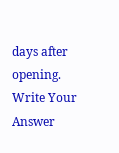days after opening.
Write Your Answer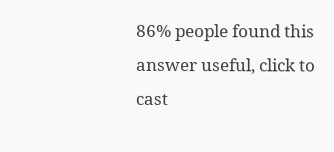86% people found this answer useful, click to cast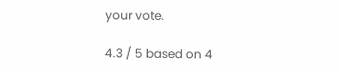your vote.

4.3 / 5 based on 4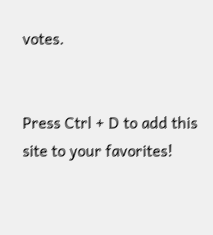votes.


Press Ctrl + D to add this site to your favorites!